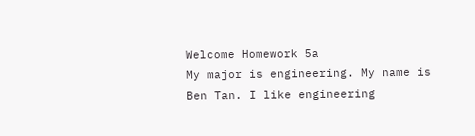Welcome Homework 5a
My major is engineering. My name is Ben Tan. I like engineering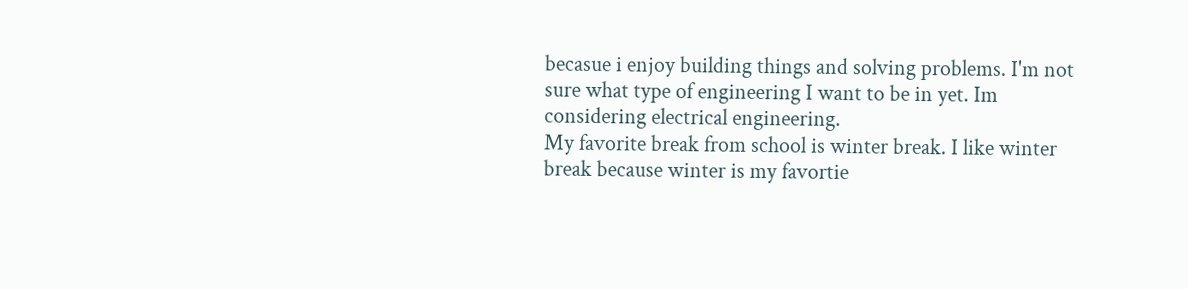becasue i enjoy building things and solving problems. I'm not sure what type of engineering I want to be in yet. Im considering electrical engineering.
My favorite break from school is winter break. I like winter break because winter is my favortie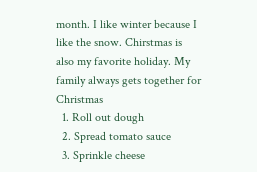month. I like winter because I like the snow. Chirstmas is also my favorite holiday. My family always gets together for Christmas
  1. Roll out dough
  2. Spread tomato sauce
  3. Sprinkle cheese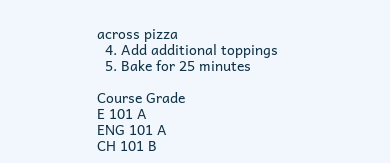across pizza
  4. Add additional toppings
  5. Bake for 25 minutes

Course Grade
E 101 A
ENG 101 A
CH 101 B